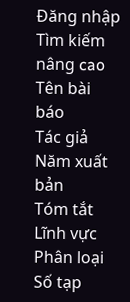Đăng nhập
Tìm kiếm nâng cao
Tên bài báo
Tác giả
Năm xuất bản
Tóm tắt
Lĩnh vực
Phân loại
Số tạp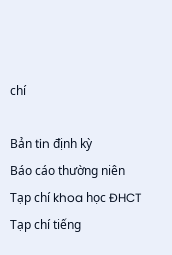chí

Bản tin định kỳ
Báo cáo thường niên
Tạp chí khoa học ĐHCT
Tạp chí tiếng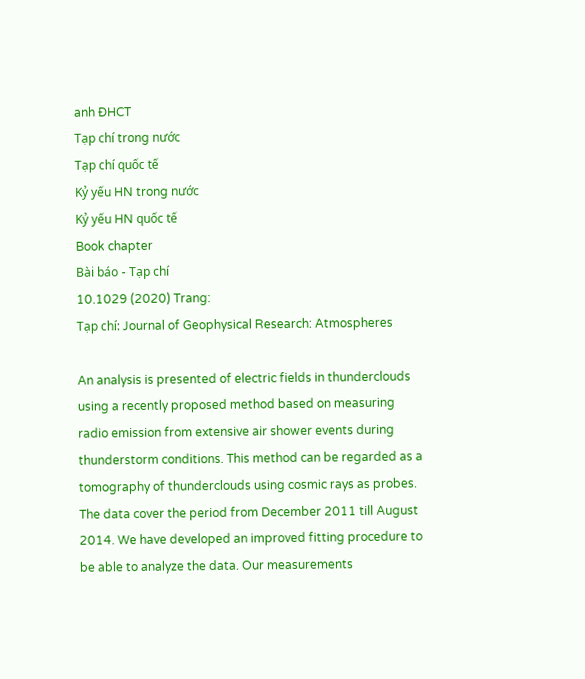anh ĐHCT
Tạp chí trong nước
Tạp chí quốc tế
Kỷ yếu HN trong nước
Kỷ yếu HN quốc tế
Book chapter
Bài báo - Tạp chí
10.1029 (2020) Trang:
Tạp chí: Journal of Geophysical Research: Atmospheres

An analysis is presented of electric fields in thunderclouds using a recently proposed method based on measuring radio emission from extensive air shower events during thunderstorm conditions. This method can be regarded as a tomography of thunderclouds using cosmic rays as probes. The data cover the period from December 2011 till August 2014. We have developed an improved fitting procedure to be able to analyze the data. Our measurements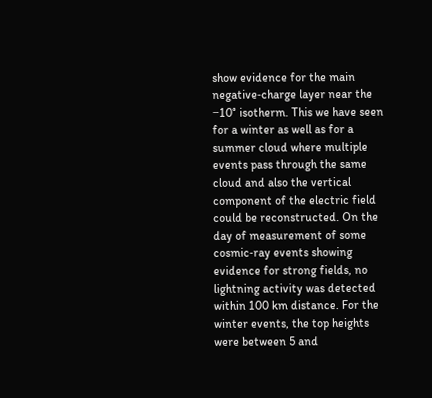show evidence for the main negative‐charge layer near the −10° isotherm. This we have seen for a winter as well as for a summer cloud where multiple events pass through the same cloud and also the vertical component of the electric field could be reconstructed. On the day of measurement of some cosmic‐ray events showing evidence for strong fields, no lightning activity was detected within 100 km distance. For the winter events, the top heights were between 5 and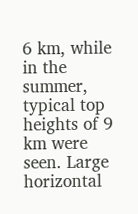6 km, while in the summer, typical top heights of 9 km were seen. Large horizontal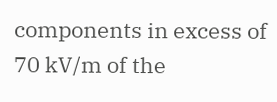components in excess of 70 kV/m of the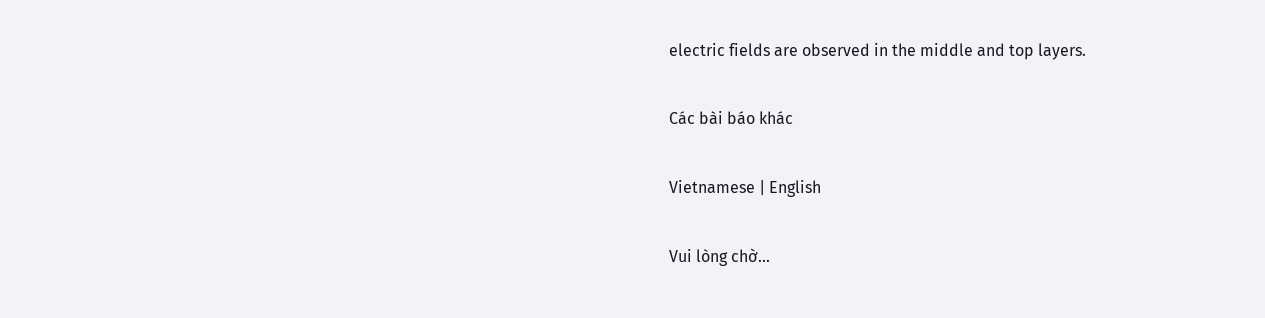electric fields are observed in the middle and top layers.

Các bài báo khác

Vietnamese | English

Vui lòng chờ...